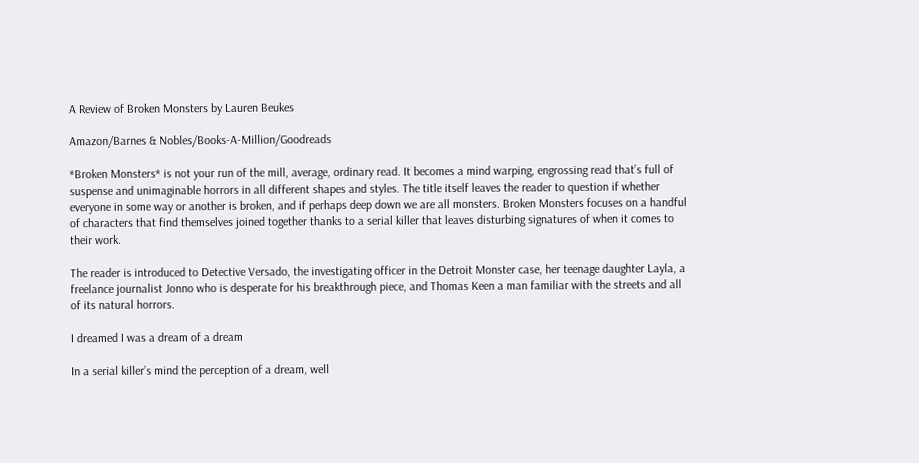A Review of Broken Monsters by Lauren Beukes

Amazon/Barnes & Nobles/Books-A-Million/Goodreads

*Broken Monsters* is not your run of the mill, average, ordinary read. It becomes a mind warping, engrossing read that’s full of suspense and unimaginable horrors in all different shapes and styles. The title itself leaves the reader to question if whether everyone in some way or another is broken, and if perhaps deep down we are all monsters. Broken Monsters focuses on a handful of characters that find themselves joined together thanks to a serial killer that leaves disturbing signatures of when it comes to their work.

The reader is introduced to Detective Versado, the investigating officer in the Detroit Monster case, her teenage daughter Layla, a freelance journalist Jonno who is desperate for his breakthrough piece, and Thomas Keen a man familiar with the streets and all of its natural horrors.

I dreamed I was a dream of a dream

In a serial killer’s mind the perception of a dream, well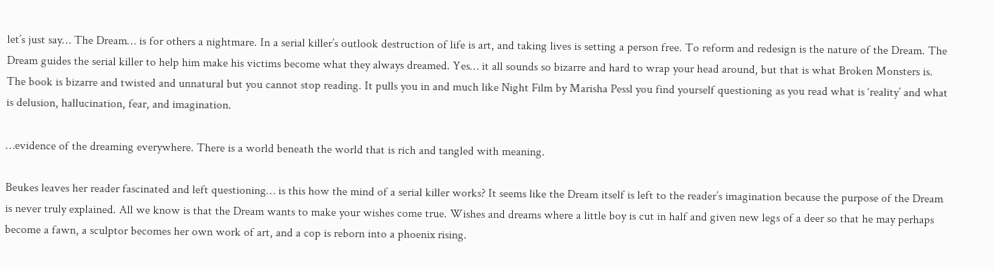let’s just say… The Dream… is for others a nightmare. In a serial killer’s outlook destruction of life is art, and taking lives is setting a person free. To reform and redesign is the nature of the Dream. The Dream guides the serial killer to help him make his victims become what they always dreamed. Yes… it all sounds so bizarre and hard to wrap your head around, but that is what Broken Monsters is. The book is bizarre and twisted and unnatural but you cannot stop reading. It pulls you in and much like Night Film by Marisha Pessl you find yourself questioning as you read what is ‘reality’ and what is delusion, hallucination, fear, and imagination.

…evidence of the dreaming everywhere. There is a world beneath the world that is rich and tangled with meaning.

Beukes leaves her reader fascinated and left questioning… is this how the mind of a serial killer works? It seems like the Dream itself is left to the reader’s imagination because the purpose of the Dream is never truly explained. All we know is that the Dream wants to make your wishes come true. Wishes and dreams where a little boy is cut in half and given new legs of a deer so that he may perhaps become a fawn, a sculptor becomes her own work of art, and a cop is reborn into a phoenix rising.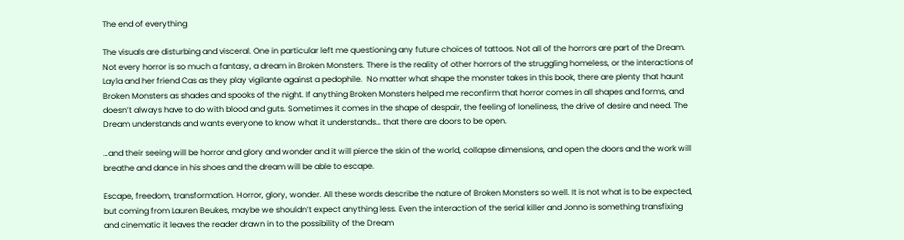The end of everything

The visuals are disturbing and visceral. One in particular left me questioning any future choices of tattoos. Not all of the horrors are part of the Dream. Not every horror is so much a fantasy, a dream in Broken Monsters. There is the reality of other horrors of the struggling homeless, or the interactions of Layla and her friend Cas as they play vigilante against a pedophile.  No matter what shape the monster takes in this book, there are plenty that haunt Broken Monsters as shades and spooks of the night. If anything Broken Monsters helped me reconfirm that horror comes in all shapes and forms, and doesn’t always have to do with blood and guts. Sometimes it comes in the shape of despair, the feeling of loneliness, the drive of desire and need. The Dream understands and wants everyone to know what it understands… that there are doors to be open.

…and their seeing will be horror and glory and wonder and it will pierce the skin of the world, collapse dimensions, and open the doors and the work will breathe and dance in his shoes and the dream will be able to escape.

Escape, freedom, transformation. Horror, glory, wonder. All these words describe the nature of Broken Monsters so well. It is not what is to be expected, but coming from Lauren Beukes, maybe we shouldn’t expect anything less. Even the interaction of the serial killer and Jonno is something transfixing and cinematic it leaves the reader drawn in to the possibility of the Dream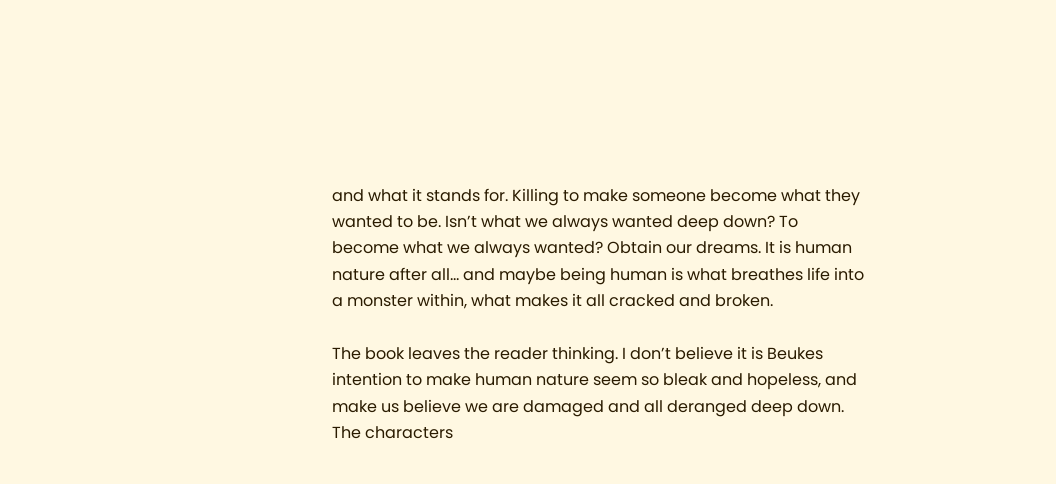and what it stands for. Killing to make someone become what they wanted to be. Isn’t what we always wanted deep down? To become what we always wanted? Obtain our dreams. It is human nature after all… and maybe being human is what breathes life into a monster within, what makes it all cracked and broken.

The book leaves the reader thinking. I don’t believe it is Beukes intention to make human nature seem so bleak and hopeless, and make us believe we are damaged and all deranged deep down. The characters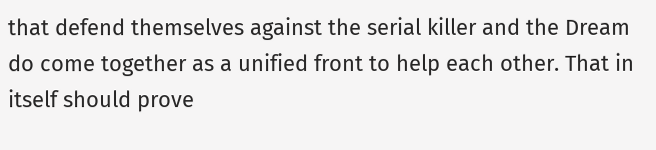that defend themselves against the serial killer and the Dream do come together as a unified front to help each other. That in itself should prove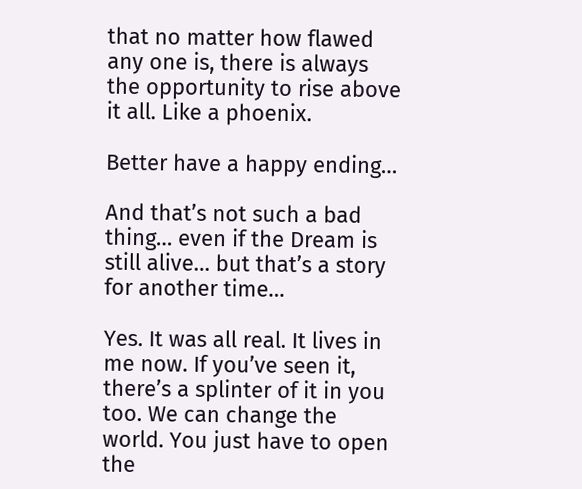that no matter how flawed any one is, there is always the opportunity to rise above it all. Like a phoenix.

Better have a happy ending…

And that’s not such a bad thing… even if the Dream is still alive… but that’s a story for another time…

Yes. It was all real. It lives in me now. If you’ve seen it, there’s a splinter of it in you too. We can change the world. You just have to open the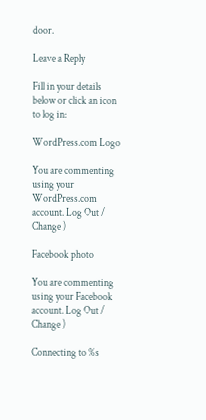door.

Leave a Reply

Fill in your details below or click an icon to log in:

WordPress.com Logo

You are commenting using your WordPress.com account. Log Out /  Change )

Facebook photo

You are commenting using your Facebook account. Log Out /  Change )

Connecting to %s